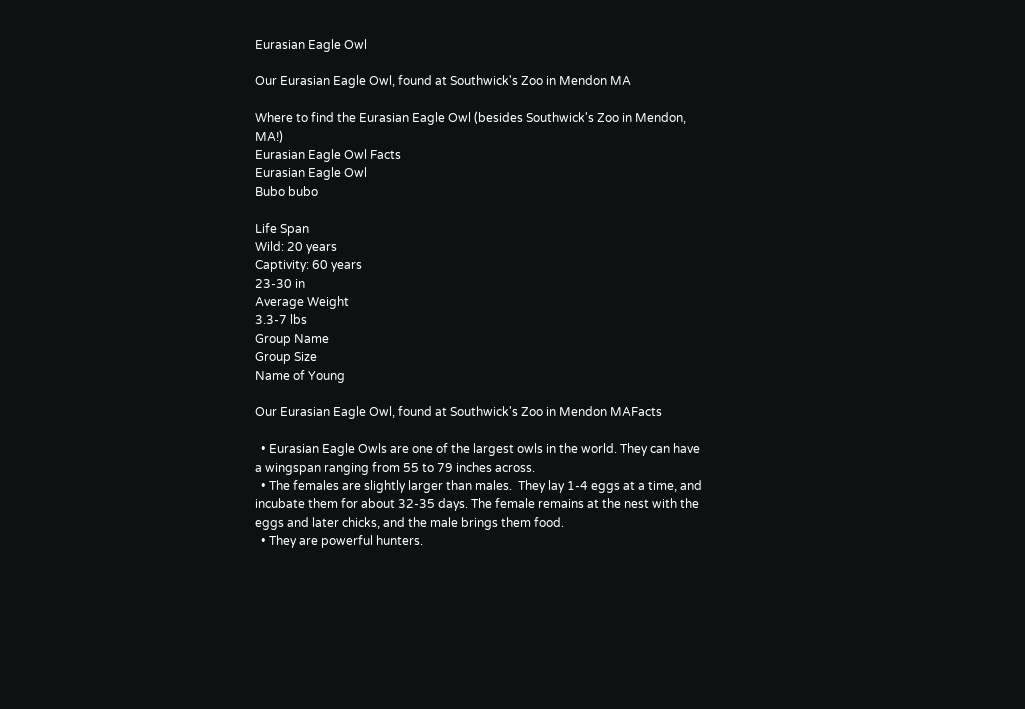Eurasian Eagle Owl

Our Eurasian Eagle Owl, found at Southwick's Zoo in Mendon MA

Where to find the Eurasian Eagle Owl (besides Southwick's Zoo in Mendon, MA!)
Eurasian Eagle Owl Facts
Eurasian Eagle Owl
Bubo bubo

Life Span
Wild: 20 years
Captivity: 60 years
23-30 in
Average Weight
3.3-7 lbs
Group Name
Group Size
Name of Young

Our Eurasian Eagle Owl, found at Southwick's Zoo in Mendon MAFacts

  • Eurasian Eagle Owls are one of the largest owls in the world. They can have a wingspan ranging from 55 to 79 inches across.
  • The females are slightly larger than males.  They lay 1-4 eggs at a time, and incubate them for about 32-35 days. The female remains at the nest with the eggs and later chicks, and the male brings them food.
  • They are powerful hunters.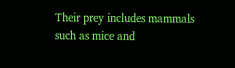Their prey includes mammals such as mice and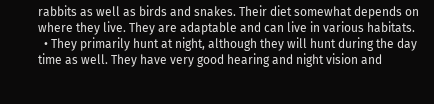rabbits as well as birds and snakes. Their diet somewhat depends on where they live. They are adaptable and can live in various habitats.
  • They primarily hunt at night, although they will hunt during the day time as well. They have very good hearing and night vision and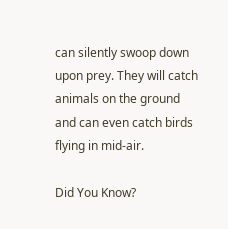can silently swoop down upon prey. They will catch animals on the ground and can even catch birds flying in mid-air.

Did You Know?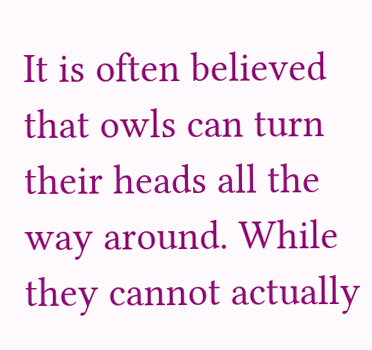It is often believed that owls can turn their heads all the way around. While they cannot actually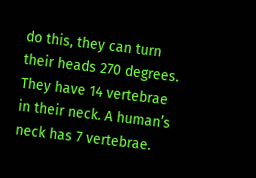do this, they can turn their heads 270 degrees. They have 14 vertebrae in their neck. A human’s neck has 7 vertebrae.